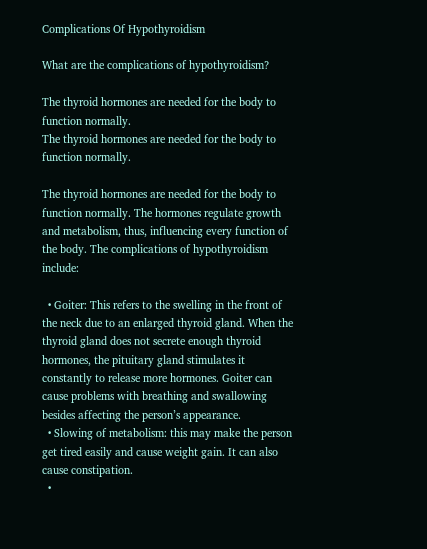Complications Of Hypothyroidism

What are the complications of hypothyroidism?

The thyroid hormones are needed for the body to function normally.
The thyroid hormones are needed for the body to function normally.

The thyroid hormones are needed for the body to function normally. The hormones regulate growth and metabolism, thus, influencing every function of the body. The complications of hypothyroidism include:

  • Goiter: This refers to the swelling in the front of the neck due to an enlarged thyroid gland. When the thyroid gland does not secrete enough thyroid hormones, the pituitary gland stimulates it constantly to release more hormones. Goiter can cause problems with breathing and swallowing besides affecting the person’s appearance.
  • Slowing of metabolism: this may make the person get tired easily and cause weight gain. It can also cause constipation.
  •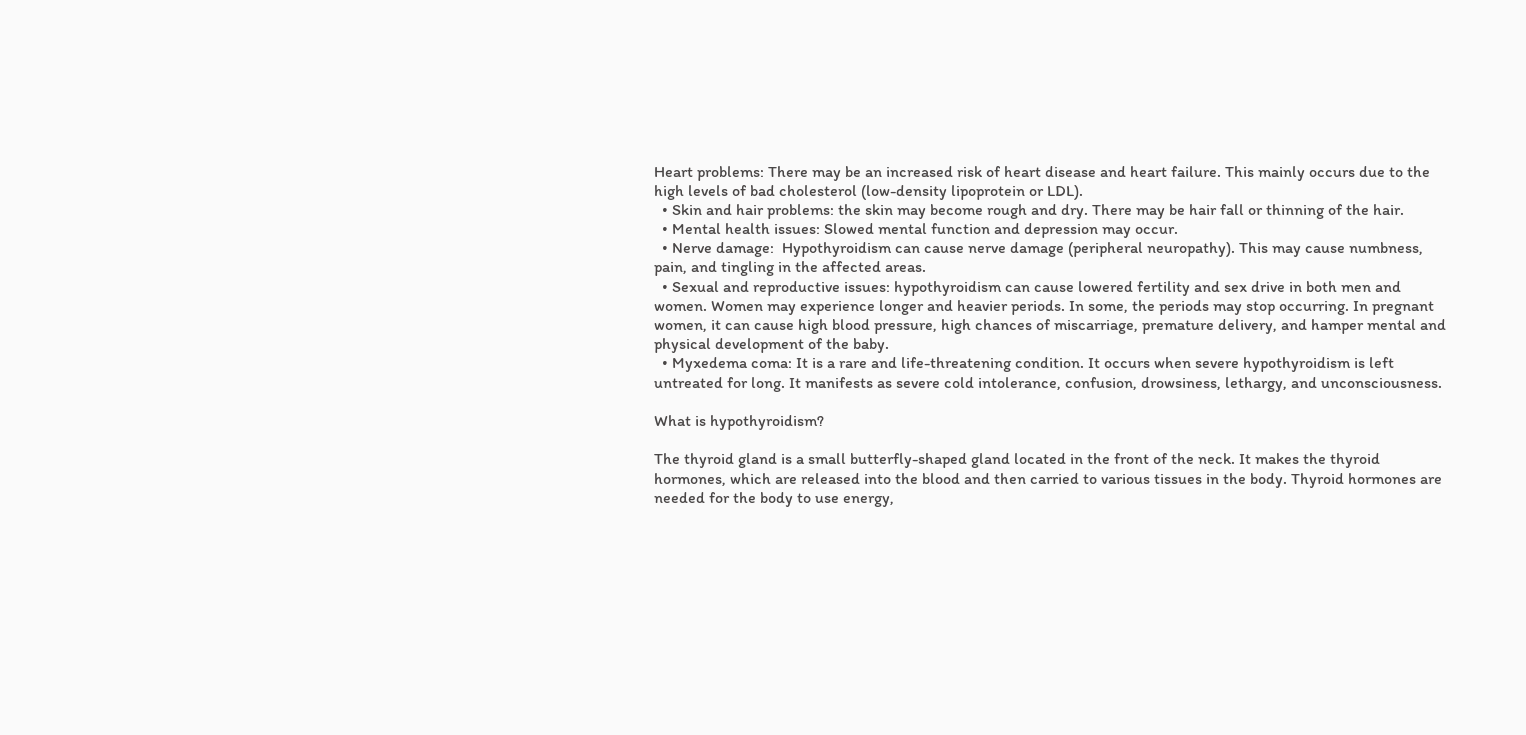Heart problems: There may be an increased risk of heart disease and heart failure. This mainly occurs due to the high levels of bad cholesterol (low-density lipoprotein or LDL).
  • Skin and hair problems: the skin may become rough and dry. There may be hair fall or thinning of the hair.
  • Mental health issues: Slowed mental function and depression may occur.
  • Nerve damage:  Hypothyroidism can cause nerve damage (peripheral neuropathy). This may cause numbness, pain, and tingling in the affected areas.
  • Sexual and reproductive issues: hypothyroidism can cause lowered fertility and sex drive in both men and women. Women may experience longer and heavier periods. In some, the periods may stop occurring. In pregnant women, it can cause high blood pressure, high chances of miscarriage, premature delivery, and hamper mental and physical development of the baby.
  • Myxedema coma: It is a rare and life-threatening condition. It occurs when severe hypothyroidism is left untreated for long. It manifests as severe cold intolerance, confusion, drowsiness, lethargy, and unconsciousness.

What is hypothyroidism?

The thyroid gland is a small butterfly-shaped gland located in the front of the neck. It makes the thyroid hormones, which are released into the blood and then carried to various tissues in the body. Thyroid hormones are needed for the body to use energy,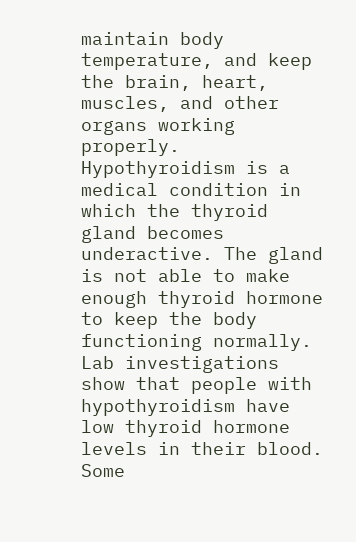maintain body temperature, and keep the brain, heart, muscles, and other organs working properly. Hypothyroidism is a medical condition in which the thyroid gland becomes underactive. The gland is not able to make enough thyroid hormone to keep the body functioning normally. Lab investigations show that people with hypothyroidism have low thyroid hormone levels in their blood. Some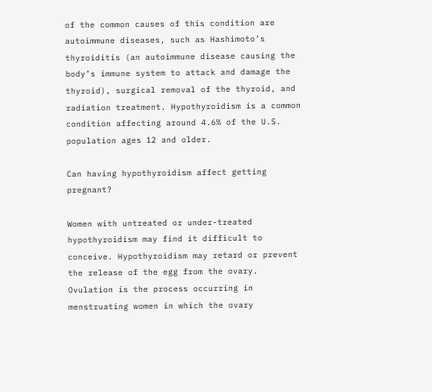of the common causes of this condition are autoimmune diseases, such as Hashimoto’s thyroiditis (an autoimmune disease causing the body’s immune system to attack and damage the thyroid), surgical removal of the thyroid, and radiation treatment. Hypothyroidism is a common condition affecting around 4.6% of the U.S. population ages 12 and older.

Can having hypothyroidism affect getting pregnant?

Women with untreated or under-treated hypothyroidism may find it difficult to conceive. Hypothyroidism may retard or prevent the release of the egg from the ovary. Ovulation is the process occurring in menstruating women in which the ovary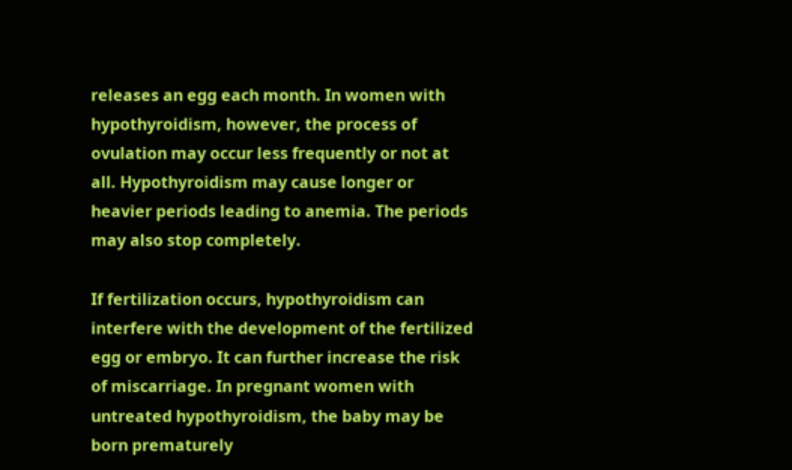releases an egg each month. In women with hypothyroidism, however, the process of ovulation may occur less frequently or not at all. Hypothyroidism may cause longer or heavier periods leading to anemia. The periods may also stop completely.

If fertilization occurs, hypothyroidism can interfere with the development of the fertilized egg or embryo. It can further increase the risk of miscarriage. In pregnant women with untreated hypothyroidism, the baby may be born prematurely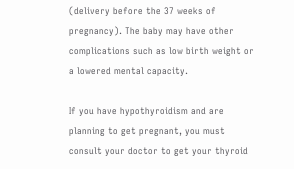(delivery before the 37 weeks of pregnancy). The baby may have other complications such as low birth weight or a lowered mental capacity.

If you have hypothyroidism and are planning to get pregnant, you must consult your doctor to get your thyroid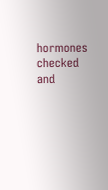hormones checked and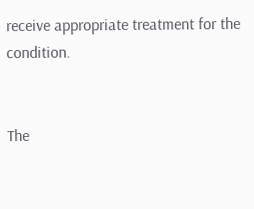receive appropriate treatment for the condition.


The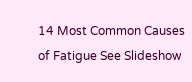14 Most Common Causes of Fatigue See Slideshow